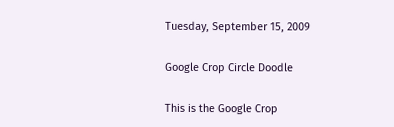Tuesday, September 15, 2009

Google Crop Circle Doodle

This is the Google Crop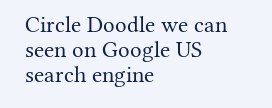Circle Doodle we can seen on Google US search engine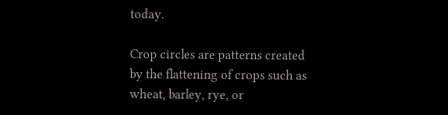today.

Crop circles are patterns created by the flattening of crops such as wheat, barley, rye, or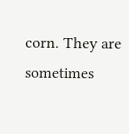corn. They are sometimes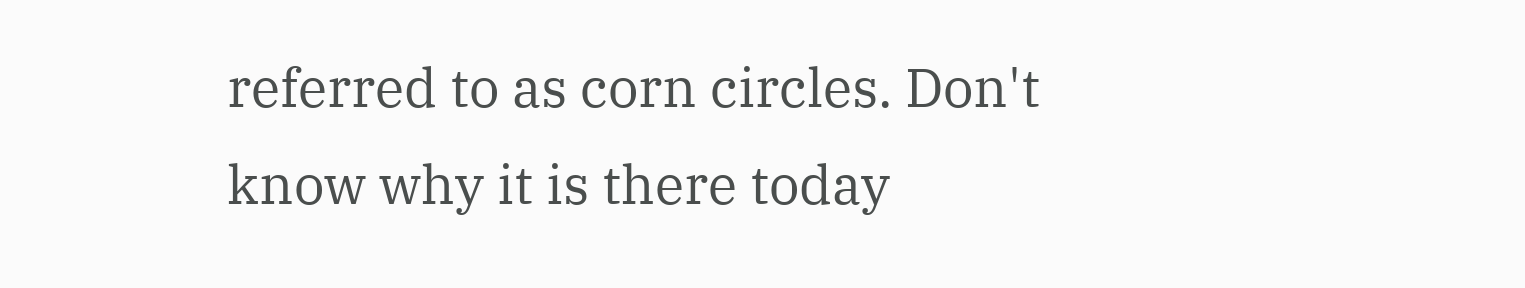referred to as corn circles. Don't know why it is there today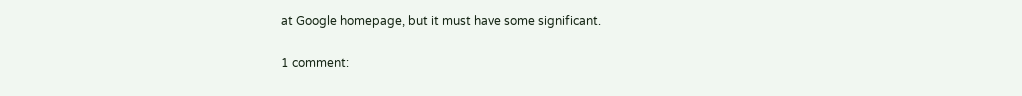at Google homepage, but it must have some significant.

1 comment: